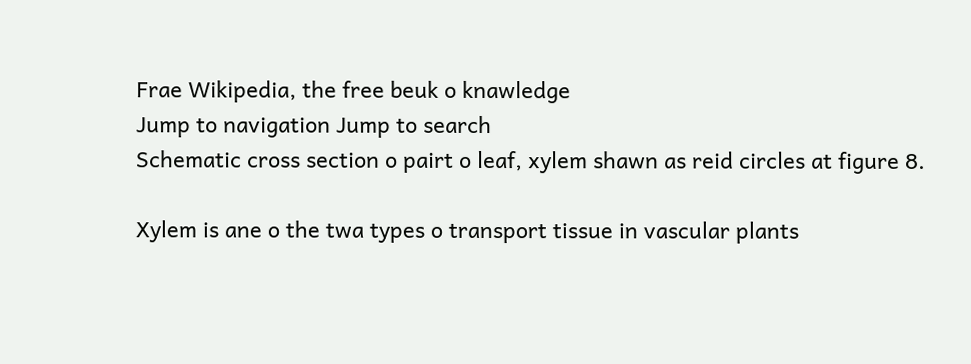Frae Wikipedia, the free beuk o knawledge
Jump to navigation Jump to search
Schematic cross section o pairt o leaf, xylem shawn as reid circles at figure 8.

Xylem is ane o the twa types o transport tissue in vascular plants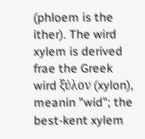(phloem is the ither). The wird xylem is derived frae the Greek wird ξύλον (xylon), meanin "wid"; the best-kent xylem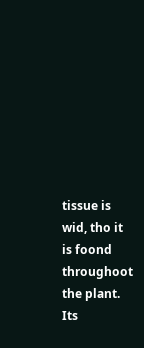tissue is wid, tho it is foond throughoot the plant. Its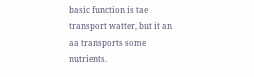basic function is tae transport watter, but it an aa transports some nutrients.